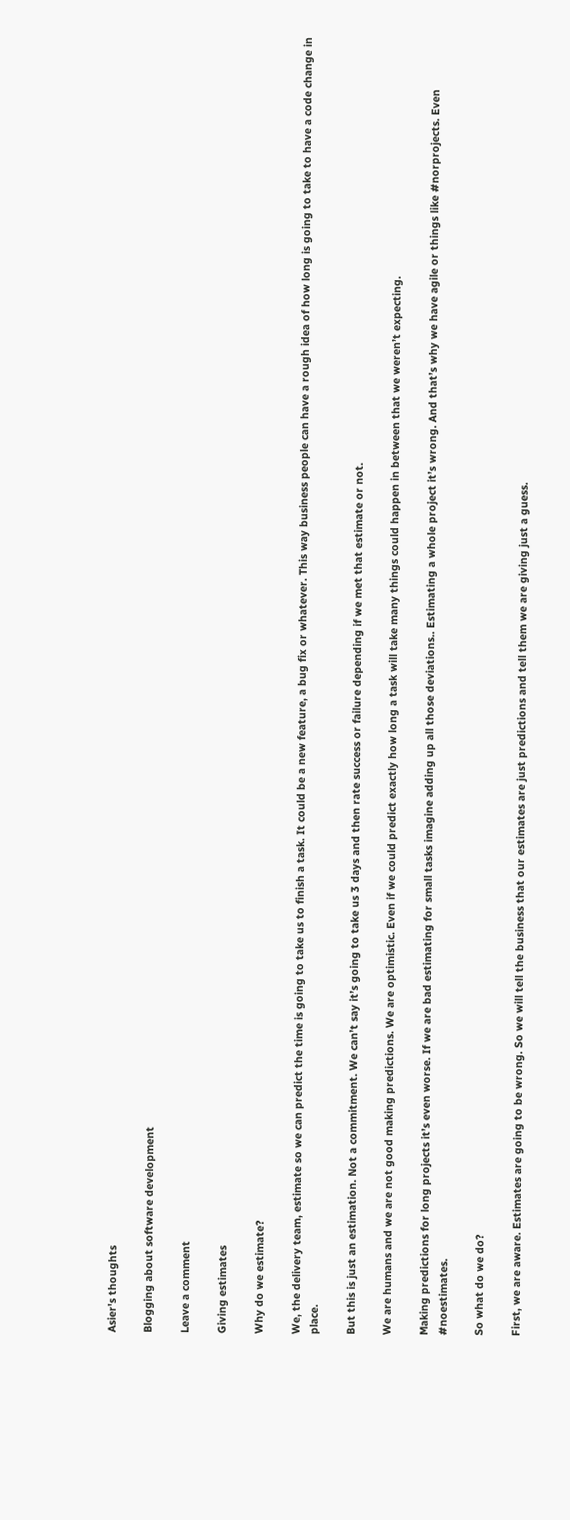Asier's thoughts

Blogging about software development

Leave a comment

Giving estimates

Why do we estimate?

We, the delivery team, estimate so we can predict the time is going to take us to finish a task. It could be a new feature, a bug fix or whatever. This way business people can have a rough idea of how long is going to take to have a code change in place.

But this is just an estimation. Not a commitment. We can’t say it’s going to take us 3 days and then rate success or failure depending if we met that estimate or not.

We are humans and we are not good making predictions. We are optimistic. Even if we could predict exactly how long a task will take many things could happen in between that we weren’t expecting.

Making predictions for long projects it’s even worse. If we are bad estimating for small tasks imagine adding up all those deviations.. Estimating a whole project it’s wrong. And that’s why we have agile or things like #norprojects. Even #noestimates.

So what do we do?

First, we are aware. Estimates are going to be wrong. So we will tell the business that our estimates are just predictions and tell them we are giving just a guess.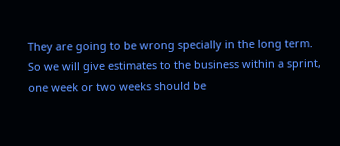They are going to be wrong specially in the long term. So we will give estimates to the business within a sprint, one week or two weeks should be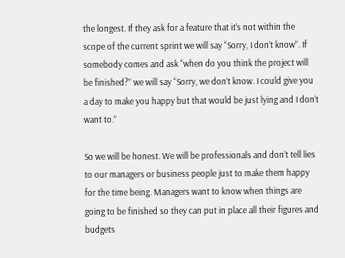the longest. If they ask for a feature that it’s not within the scope of the current sprint we will say “Sorry, I don’t know”. If somebody comes and ask “when do you think the project will be finished?” we will say “Sorry, we don’t know. I could give you a day to make you happy but that would be just lying and I don’t want to.”

So we will be honest. We will be professionals and don’t tell lies to our managers or business people just to make them happy for the time being. Managers want to know when things are going to be finished so they can put in place all their figures and budgets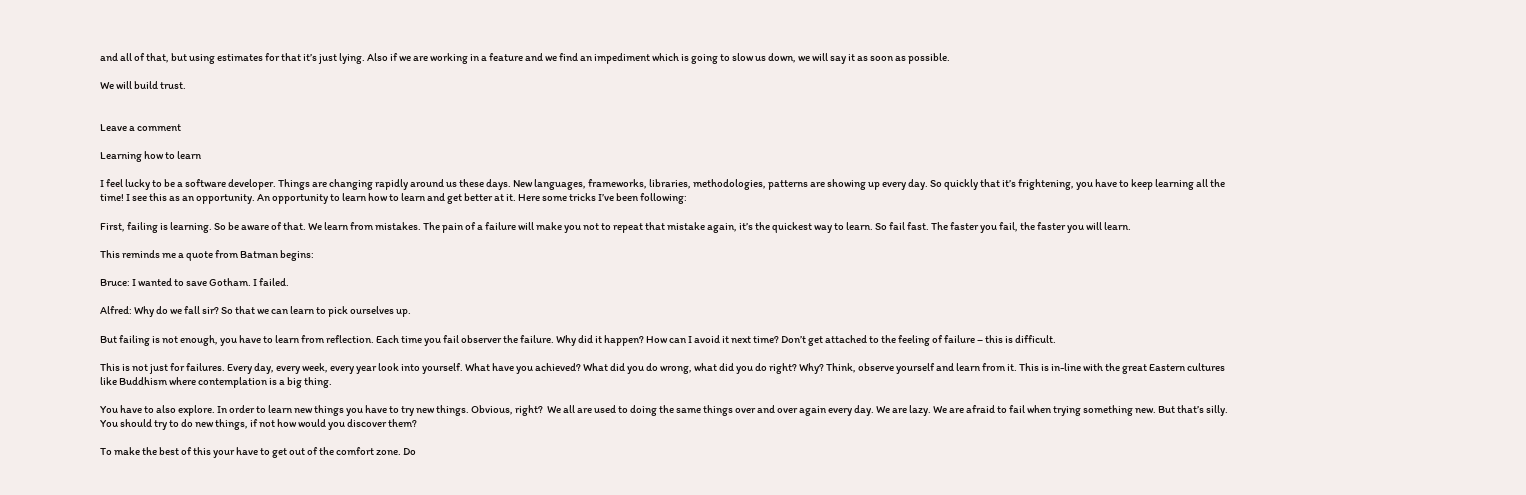and all of that, but using estimates for that it’s just lying. Also if we are working in a feature and we find an impediment which is going to slow us down, we will say it as soon as possible.

We will build trust.


Leave a comment

Learning how to learn

I feel lucky to be a software developer. Things are changing rapidly around us these days. New languages, frameworks, libraries, methodologies, patterns are showing up every day. So quickly that it’s frightening, you have to keep learning all the time! I see this as an opportunity. An opportunity to learn how to learn and get better at it. Here some tricks I’ve been following:

First, failing is learning. So be aware of that. We learn from mistakes. The pain of a failure will make you not to repeat that mistake again, it’s the quickest way to learn. So fail fast. The faster you fail, the faster you will learn.

This reminds me a quote from Batman begins:

Bruce: I wanted to save Gotham. I failed.

Alfred: Why do we fall sir? So that we can learn to pick ourselves up.

But failing is not enough, you have to learn from reflection. Each time you fail observer the failure. Why did it happen? How can I avoid it next time? Don’t get attached to the feeling of failure – this is difficult.

This is not just for failures. Every day, every week, every year look into yourself. What have you achieved? What did you do wrong, what did you do right? Why? Think, observe yourself and learn from it. This is in-line with the great Eastern cultures like Buddhism where contemplation is a big thing.

You have to also explore. In order to learn new things you have to try new things. Obvious, right?  We all are used to doing the same things over and over again every day. We are lazy. We are afraid to fail when trying something new. But that’s silly. You should try to do new things, if not how would you discover them?

To make the best of this your have to get out of the comfort zone. Do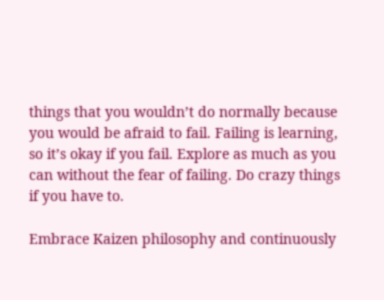things that you wouldn’t do normally because you would be afraid to fail. Failing is learning, so it’s okay if you fail. Explore as much as you can without the fear of failing. Do crazy things if you have to.

Embrace Kaizen philosophy and continuously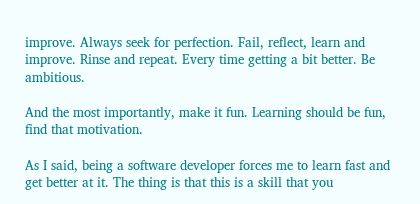improve. Always seek for perfection. Fail, reflect, learn and improve. Rinse and repeat. Every time getting a bit better. Be ambitious.

And the most importantly, make it fun. Learning should be fun, find that motivation.

As I said, being a software developer forces me to learn fast and get better at it. The thing is that this is a skill that you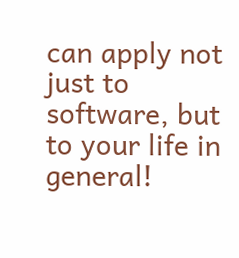can apply not just to software, but to your life in general!